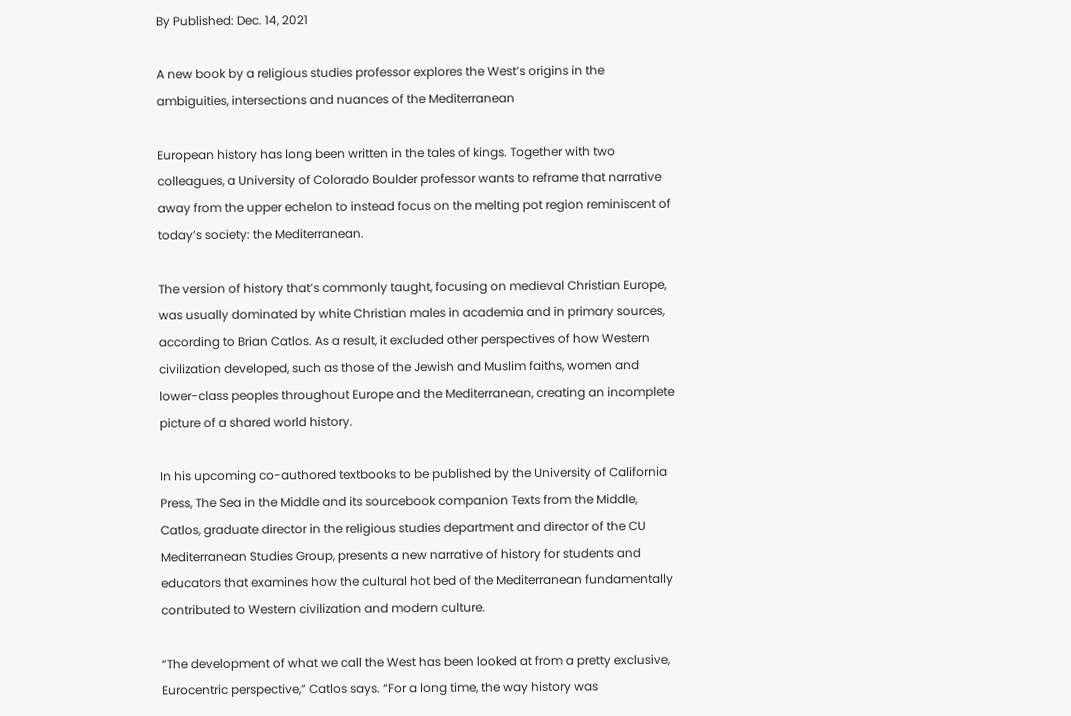By Published: Dec. 14, 2021

A new book by a religious studies professor explores the West’s origins in the ambiguities, intersections and nuances of the Mediterranean

European history has long been written in the tales of kings. Together with two colleagues, a University of Colorado Boulder professor wants to reframe that narrative away from the upper echelon to instead focus on the melting pot region reminiscent of today’s society: the Mediterranean.

The version of history that’s commonly taught, focusing on medieval Christian Europe, was usually dominated by white Christian males in academia and in primary sources, according to Brian Catlos. As a result, it excluded other perspectives of how Western civilization developed, such as those of the Jewish and Muslim faiths, women and lower-class peoples throughout Europe and the Mediterranean, creating an incomplete picture of a shared world history.

In his upcoming co-authored textbooks to be published by the University of California Press, The Sea in the Middle and its sourcebook companion Texts from the Middle, Catlos, graduate director in the religious studies department and director of the CU Mediterranean Studies Group, presents a new narrative of history for students and educators that examines how the cultural hot bed of the Mediterranean fundamentally contributed to Western civilization and modern culture.

“The development of what we call the West has been looked at from a pretty exclusive, Eurocentric perspective,” Catlos says. “For a long time, the way history was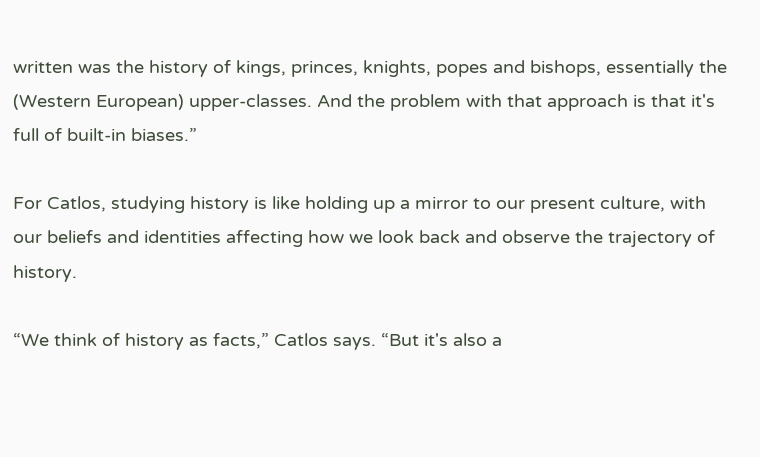written was the history of kings, princes, knights, popes and bishops, essentially the (Western European) upper-classes. And the problem with that approach is that it's full of built-in biases.”

For Catlos, studying history is like holding up a mirror to our present culture, with our beliefs and identities affecting how we look back and observe the trajectory of history.

“We think of history as facts,” Catlos says. “But it's also a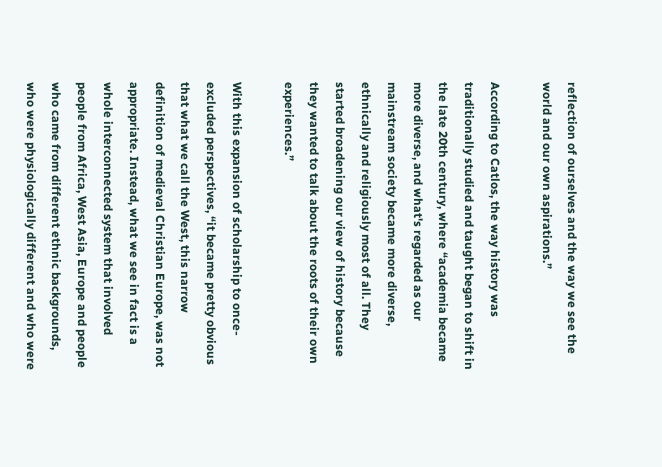reflection of ourselves and the way we see the world and our own aspirations.”

According to Catlos, the way history was traditionally studied and taught began to shift in the late 20th century, where “academia became more diverse, and what's regarded as our mainstream society became more diverse, ethnically and religiously most of all. They started broadening our view of history because they wanted to talk about the roots of their own experiences.”

With this expansion of scholarship to once-excluded perspectives, “it became pretty obvious that what we call the West, this narrow definition of medieval Christian Europe, was not appropriate. Instead, what we see in fact is a whole interconnected system that involved people from Africa, West Asia, Europe and people who came from different ethnic backgrounds, who were physiologically different and who were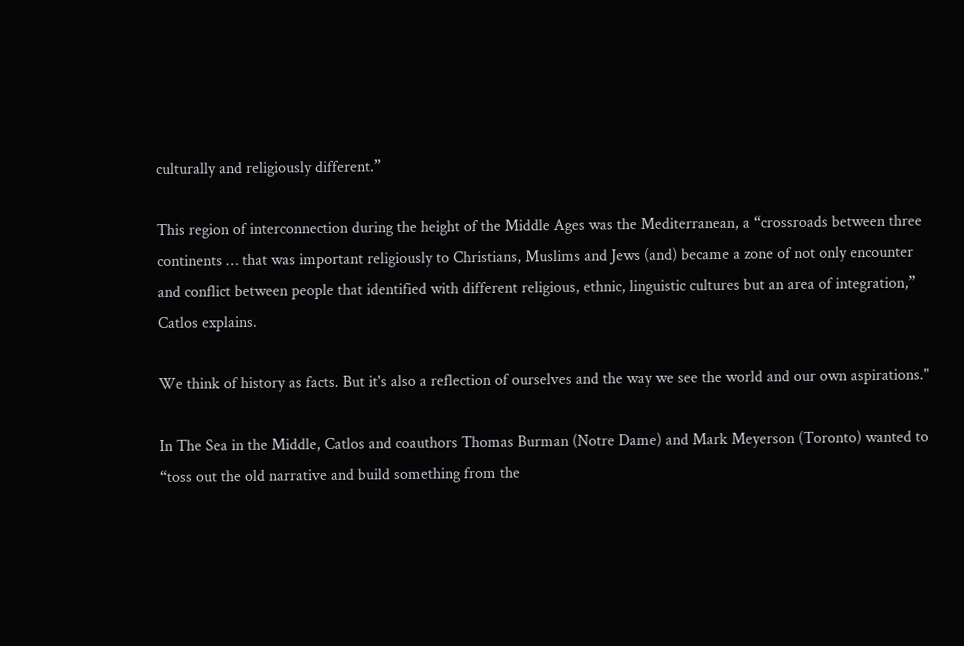culturally and religiously different.”

This region of interconnection during the height of the Middle Ages was the Mediterranean, a “crossroads between three continents … that was important religiously to Christians, Muslims and Jews (and) became a zone of not only encounter and conflict between people that identified with different religious, ethnic, linguistic cultures but an area of integration,” Catlos explains.

We think of history as facts. But it's also a reflection of ourselves and the way we see the world and our own aspirations."

In The Sea in the Middle, Catlos and coauthors Thomas Burman (Notre Dame) and Mark Meyerson (Toronto) wanted to “toss out the old narrative and build something from the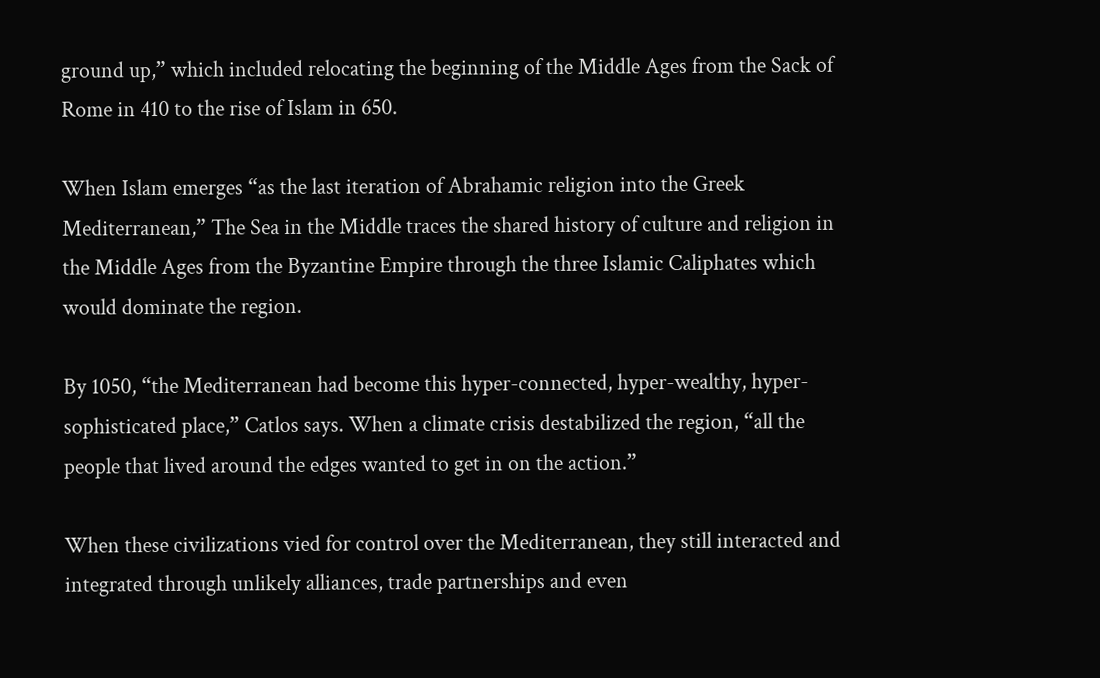ground up,” which included relocating the beginning of the Middle Ages from the Sack of Rome in 410 to the rise of Islam in 650.

When Islam emerges “as the last iteration of Abrahamic religion into the Greek Mediterranean,” The Sea in the Middle traces the shared history of culture and religion in the Middle Ages from the Byzantine Empire through the three Islamic Caliphates which would dominate the region.

By 1050, “the Mediterranean had become this hyper-connected, hyper-wealthy, hyper-sophisticated place,” Catlos says. When a climate crisis destabilized the region, “all the people that lived around the edges wanted to get in on the action.”

When these civilizations vied for control over the Mediterranean, they still interacted and integrated through unlikely alliances, trade partnerships and even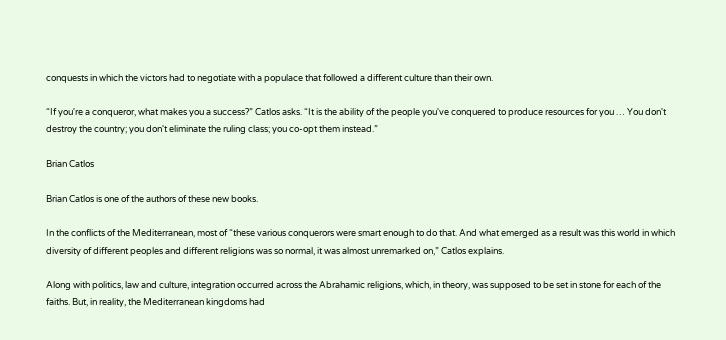conquests in which the victors had to negotiate with a populace that followed a different culture than their own.

“If you're a conqueror, what makes you a success?” Catlos asks. “It is the ability of the people you've conquered to produce resources for you … You don't destroy the country; you don't eliminate the ruling class; you co-opt them instead.”

Brian Catlos

Brian Catlos is one of the authors of these new books.

In the conflicts of the Mediterranean, most of “these various conquerors were smart enough to do that. And what emerged as a result was this world in which diversity of different peoples and different religions was so normal, it was almost unremarked on,” Catlos explains.

Along with politics, law and culture, integration occurred across the Abrahamic religions, which, in theory, was supposed to be set in stone for each of the faiths. But, in reality, the Mediterranean kingdoms had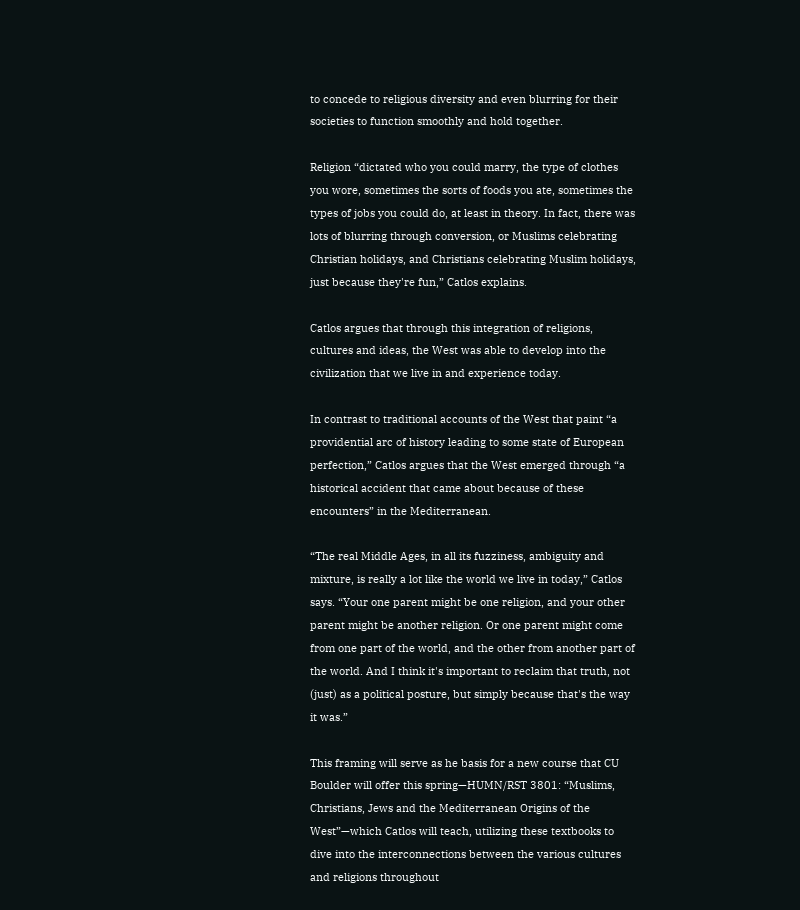to concede to religious diversity and even blurring for their societies to function smoothly and hold together.

Religion “dictated who you could marry, the type of clothes you wore, sometimes the sorts of foods you ate, sometimes the types of jobs you could do, at least in theory. In fact, there was lots of blurring through conversion, or Muslims celebrating Christian holidays, and Christians celebrating Muslim holidays, just because they're fun,” Catlos explains.

Catlos argues that through this integration of religions, cultures and ideas, the West was able to develop into the civilization that we live in and experience today.

In contrast to traditional accounts of the West that paint “a providential arc of history leading to some state of European perfection,” Catlos argues that the West emerged through “a historical accident that came about because of these encounters” in the Mediterranean.

“The real Middle Ages, in all its fuzziness, ambiguity and mixture, is really a lot like the world we live in today,” Catlos says. “Your one parent might be one religion, and your other parent might be another religion. Or one parent might come from one part of the world, and the other from another part of the world. And I think it's important to reclaim that truth, not (just) as a political posture, but simply because that's the way it was.”

This framing will serve as he basis for a new course that CU Boulder will offer this spring—HUMN/RST 3801: “Muslims, Christians, Jews and the Mediterranean Origins of the West”—which Catlos will teach, utilizing these textbooks to dive into the interconnections between the various cultures and religions throughout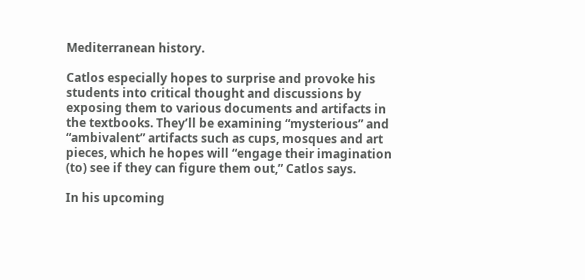Mediterranean history.

Catlos especially hopes to surprise and provoke his students into critical thought and discussions by exposing them to various documents and artifacts in the textbooks. They’ll be examining “mysterious” and “ambivalent” artifacts such as cups, mosques and art pieces, which he hopes will “engage their imagination (to) see if they can figure them out,” Catlos says.

In his upcoming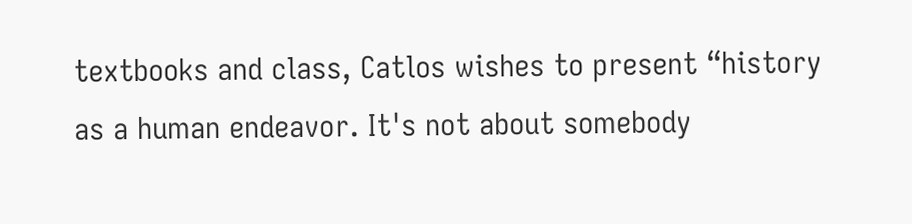textbooks and class, Catlos wishes to present “history as a human endeavor. It's not about somebody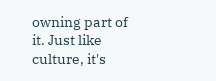owning part of it. Just like culture, it's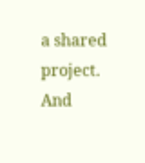a shared project. And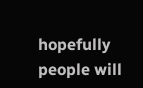hopefully people will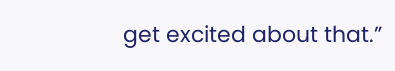get excited about that.”